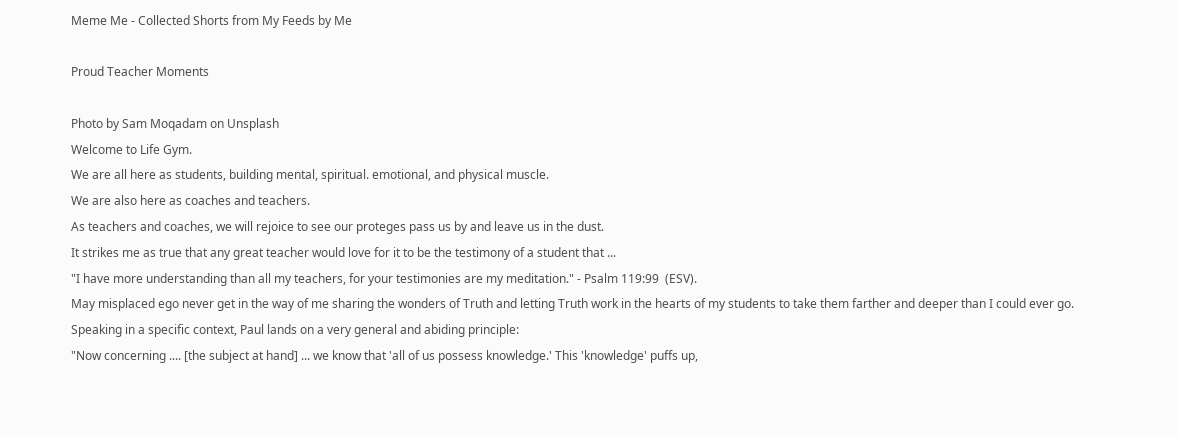Meme Me - Collected Shorts from My Feeds by Me

Proud Teacher Moments

Photo by Sam Moqadam on Unsplash
Welcome to Life Gym.
We are all here as students, building mental, spiritual. emotional, and physical muscle.
We are also here as coaches and teachers.
As teachers and coaches, we will rejoice to see our proteges pass us by and leave us in the dust.
It strikes me as true that any great teacher would love for it to be the testimony of a student that ...
"I have more understanding than all my teachers, for your testimonies are my meditation." - Psalm 119:99  (ESV).
May misplaced ego never get in the way of me sharing the wonders of Truth and letting Truth work in the hearts of my students to take them farther and deeper than I could ever go.
Speaking in a specific context, Paul lands on a very general and abiding principle:
"Now concerning .... [the subject at hand] ... we know that 'all of us possess knowledge.' This 'knowledge' puffs up,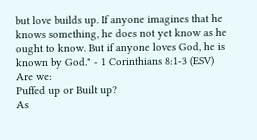but love builds up. If anyone imagines that he knows something, he does not yet know as he ought to know. But if anyone loves God, he is known by God." - 1 Corinthians 8:1-3 (ESV)
Are we:
Puffed up or Built up?
As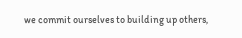we commit ourselves to building up others,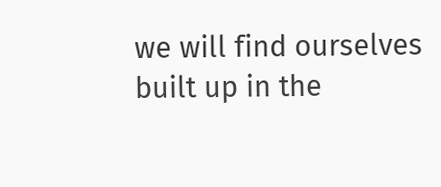we will find ourselves built up in the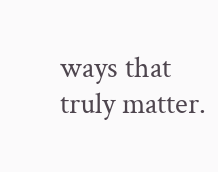ways that truly matter.